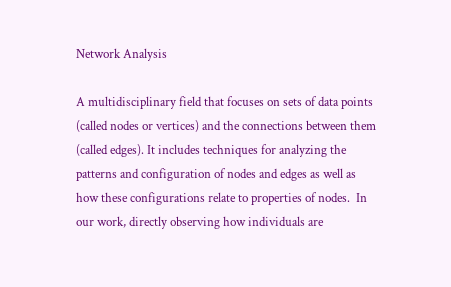Network Analysis

A multidisciplinary field that focuses on sets of data points (called nodes or vertices) and the connections between them (called edges). It includes techniques for analyzing the patterns and configuration of nodes and edges as well as how these configurations relate to properties of nodes.  In our work, directly observing how individuals are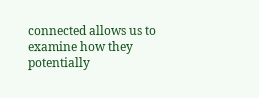connected allows us to examine how they potentially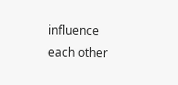influence each other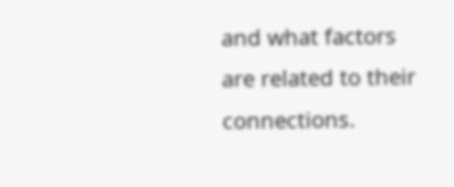and what factors are related to their connections.